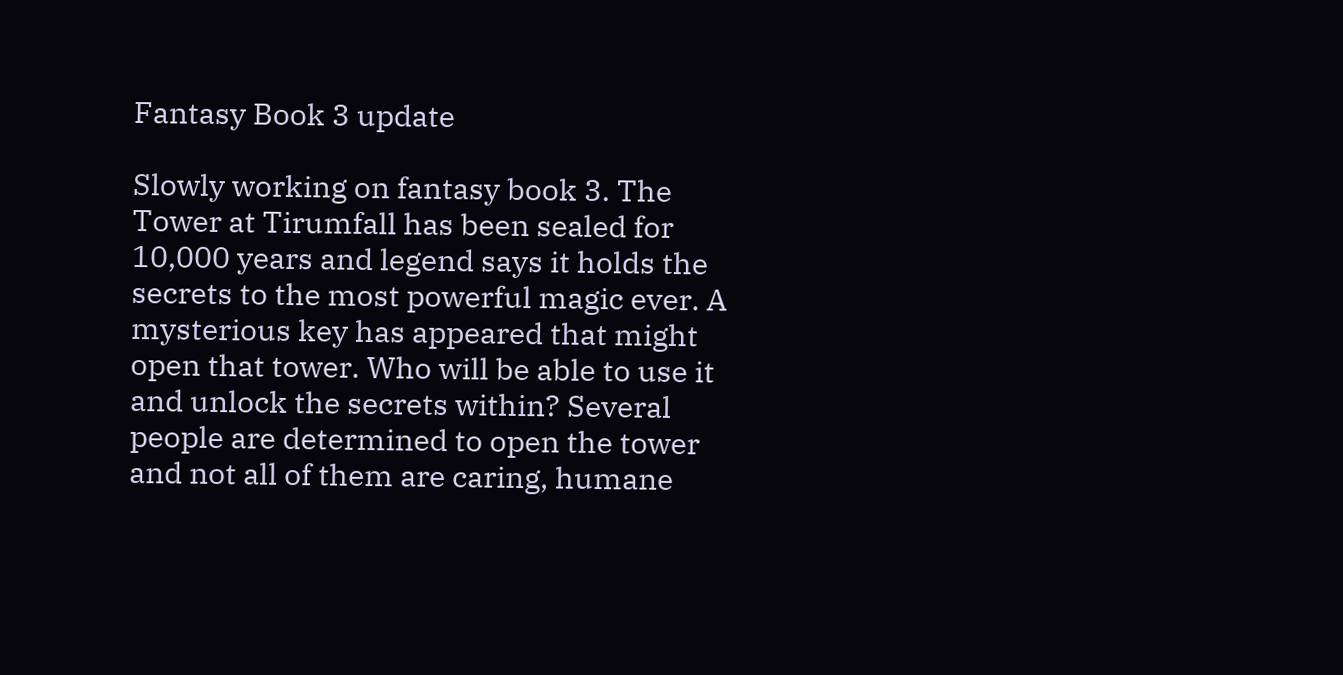Fantasy Book 3 update

Slowly working on fantasy book 3. The Tower at Tirumfall has been sealed for 10,000 years and legend says it holds the secrets to the most powerful magic ever. A mysterious key has appeared that might open that tower. Who will be able to use it and unlock the secrets within? Several people are determined to open the tower and not all of them are caring, humane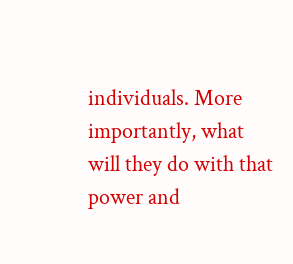individuals. More importantly, what will they do with that power and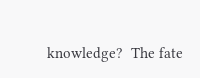knowledge?  The fate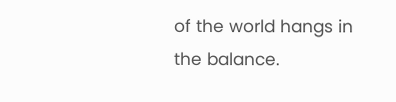of the world hangs in the balance.